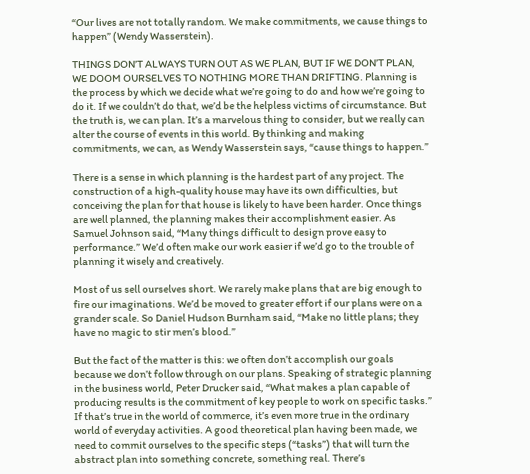“Our lives are not totally random. We make commitments, we cause things to happen” (Wendy Wasserstein).

THINGS DON’T ALWAYS TURN OUT AS WE PLAN, BUT IF WE DON’T PLAN, WE DOOM OURSELVES TO NOTHING MORE THAN DRIFTING. Planning is the process by which we decide what we’re going to do and how we’re going to do it. If we couldn’t do that, we’d be the helpless victims of circumstance. But the truth is, we can plan. It’s a marvelous thing to consider, but we really can alter the course of events in this world. By thinking and making commitments, we can, as Wendy Wasserstein says, “cause things to happen.”

There is a sense in which planning is the hardest part of any project. The construction of a high-quality house may have its own difficulties, but conceiving the plan for that house is likely to have been harder. Once things are well planned, the planning makes their accomplishment easier. As Samuel Johnson said, “Many things difficult to design prove easy to performance.” We’d often make our work easier if we’d go to the trouble of planning it wisely and creatively.

Most of us sell ourselves short. We rarely make plans that are big enough to fire our imaginations. We’d be moved to greater effort if our plans were on a grander scale. So Daniel Hudson Burnham said, “Make no little plans; they have no magic to stir men’s blood.”

But the fact of the matter is this: we often don’t accomplish our goals because we don’t follow through on our plans. Speaking of strategic planning in the business world, Peter Drucker said, “What makes a plan capable of producing results is the commitment of key people to work on specific tasks.” If that’s true in the world of commerce, it’s even more true in the ordinary world of everyday activities. A good theoretical plan having been made, we need to commit ourselves to the specific steps (“tasks”) that will turn the abstract plan into something concrete, something real. There’s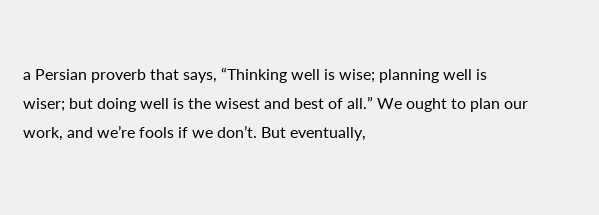a Persian proverb that says, “Thinking well is wise; planning well is wiser; but doing well is the wisest and best of all.” We ought to plan our work, and we’re fools if we don’t. But eventually,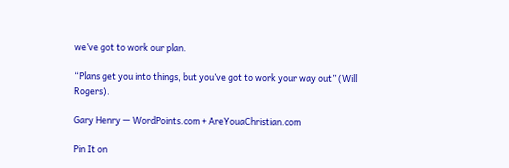we’ve got to work our plan.

“Plans get you into things, but you’ve got to work your way out” (Will Rogers).

Gary Henry — WordPoints.com + AreYouaChristian.com

Pin It on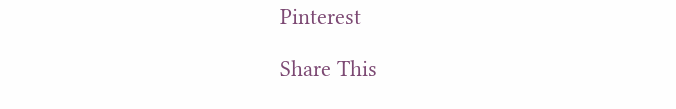Pinterest

Share This